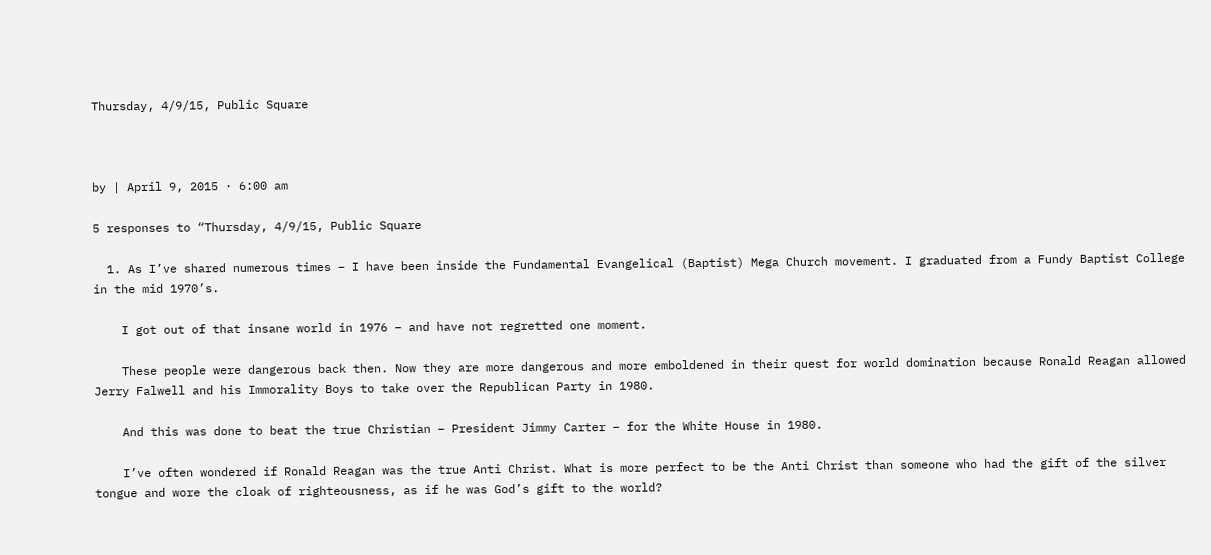Thursday, 4/9/15, Public Square



by | April 9, 2015 · 6:00 am

5 responses to “Thursday, 4/9/15, Public Square

  1. As I’ve shared numerous times – I have been inside the Fundamental Evangelical (Baptist) Mega Church movement. I graduated from a Fundy Baptist College in the mid 1970’s.

    I got out of that insane world in 1976 – and have not regretted one moment.

    These people were dangerous back then. Now they are more dangerous and more emboldened in their quest for world domination because Ronald Reagan allowed Jerry Falwell and his Immorality Boys to take over the Republican Party in 1980.

    And this was done to beat the true Christian – President Jimmy Carter – for the White House in 1980.

    I’ve often wondered if Ronald Reagan was the true Anti Christ. What is more perfect to be the Anti Christ than someone who had the gift of the silver tongue and wore the cloak of righteousness, as if he was God’s gift to the world?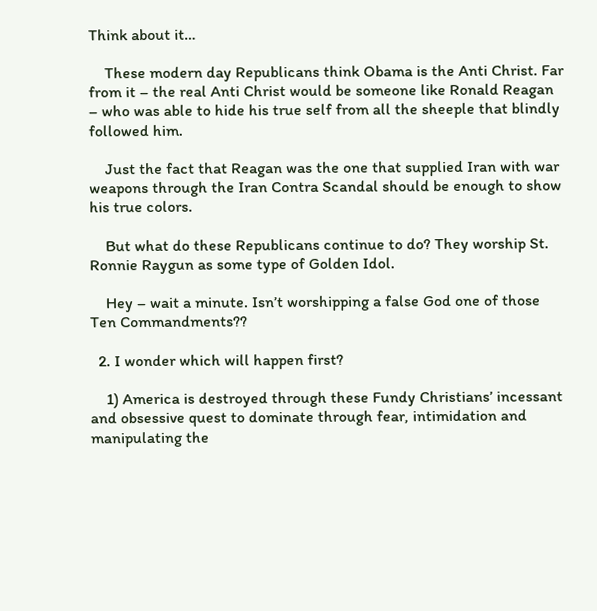Think about it…

    These modern day Republicans think Obama is the Anti Christ. Far from it – the real Anti Christ would be someone like Ronald Reagan – who was able to hide his true self from all the sheeple that blindly followed him.

    Just the fact that Reagan was the one that supplied Iran with war weapons through the Iran Contra Scandal should be enough to show his true colors.

    But what do these Republicans continue to do? They worship St. Ronnie Raygun as some type of Golden Idol.

    Hey – wait a minute. Isn’t worshipping a false God one of those Ten Commandments??

  2. I wonder which will happen first?

    1) America is destroyed through these Fundy Christians’ incessant and obsessive quest to dominate through fear, intimidation and manipulating the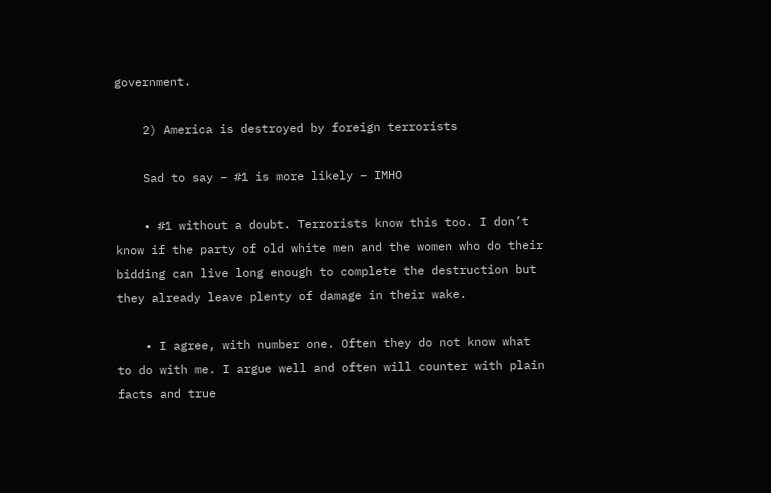government.

    2) America is destroyed by foreign terrorists

    Sad to say – #1 is more likely – IMHO

    • #1 without a doubt. Terrorists know this too. I don’t know if the party of old white men and the women who do their bidding can live long enough to complete the destruction but they already leave plenty of damage in their wake.

    • I agree, with number one. Often they do not know what to do with me. I argue well and often will counter with plain facts and true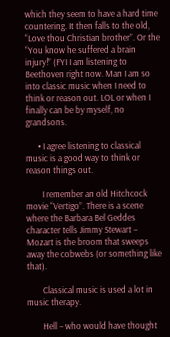which they seem to have a hard time countering. It then falls to the old, “Love thou Christian brother”. Or the “You know he suffered a brain injury!” (FYI I am listening to Beethoven right now. Man I am so into classic music when I need to think or reason out. LOL or when I finally can be by myself, no grandsons.

      • I agree listening to classical music is a good way to think or reason things out.

        I remember an old Hitchcock movie “Vertigo”. There is a scene where the Barbara Bel Geddes character tells Jimmy Stewart – Mozart is the broom that sweeps away the cobwebs (or something like that).

        Classical music is used a lot in music therapy.

        Hell – who would have thought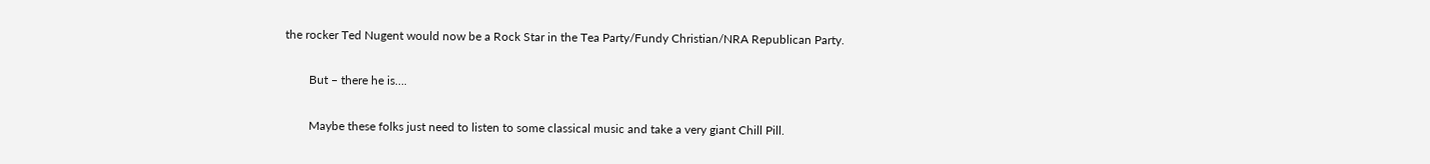the rocker Ted Nugent would now be a Rock Star in the Tea Party/Fundy Christian/NRA Republican Party.

        But – there he is….

        Maybe these folks just need to listen to some classical music and take a very giant Chill Pill.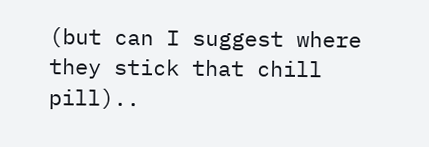(but can I suggest where they stick that chill pill)..